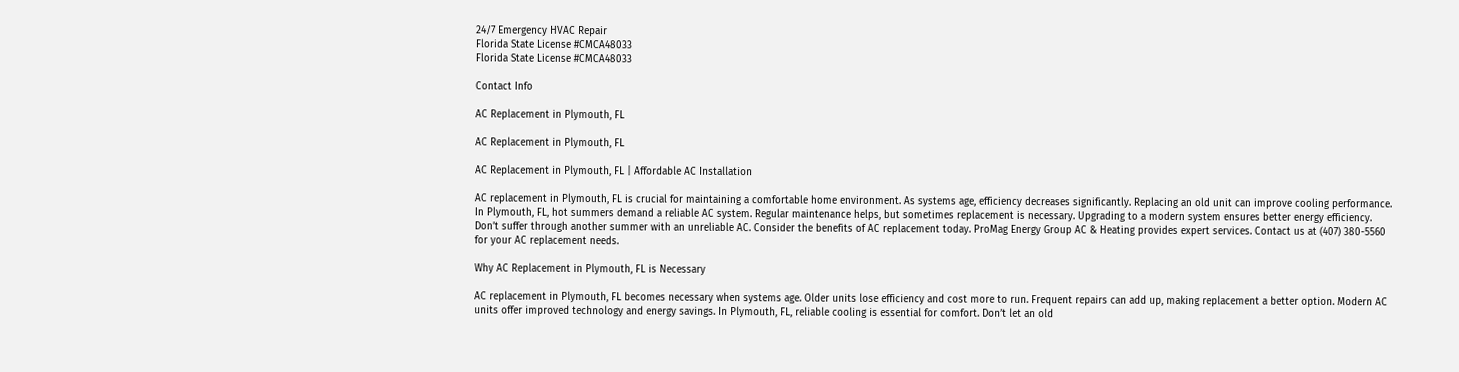24/7 Emergency HVAC Repair
Florida State License #CMCA48033
Florida State License #CMCA48033

Contact Info

AC Replacement in Plymouth, FL

AC Replacement in Plymouth, FL

AC Replacement in Plymouth, FL | Affordable AC Installation

AC replacement in Plymouth, FL is crucial for maintaining a comfortable home environment. As systems age, efficiency decreases significantly. Replacing an old unit can improve cooling performance. In Plymouth, FL, hot summers demand a reliable AC system. Regular maintenance helps, but sometimes replacement is necessary. Upgrading to a modern system ensures better energy efficiency. Don’t suffer through another summer with an unreliable AC. Consider the benefits of AC replacement today. ProMag Energy Group AC & Heating provides expert services. Contact us at (407) 380-5560 for your AC replacement needs.

Why AC Replacement in Plymouth, FL is Necessary

AC replacement in Plymouth, FL becomes necessary when systems age. Older units lose efficiency and cost more to run. Frequent repairs can add up, making replacement a better option. Modern AC units offer improved technology and energy savings. In Plymouth, FL, reliable cooling is essential for comfort. Don’t let an old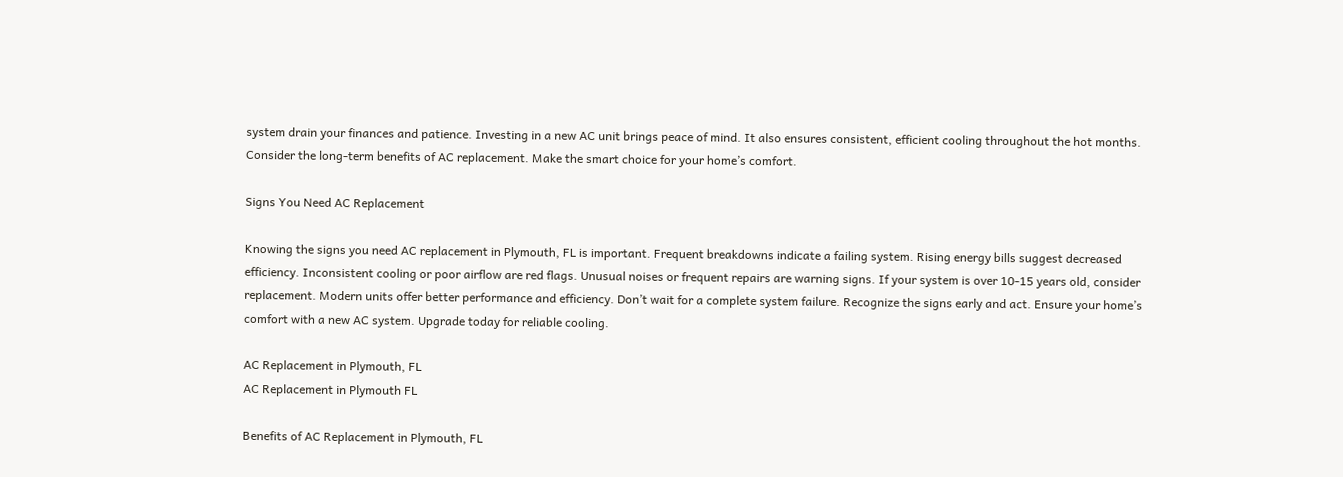system drain your finances and patience. Investing in a new AC unit brings peace of mind. It also ensures consistent, efficient cooling throughout the hot months. Consider the long-term benefits of AC replacement. Make the smart choice for your home’s comfort.

Signs You Need AC Replacement

Knowing the signs you need AC replacement in Plymouth, FL is important. Frequent breakdowns indicate a failing system. Rising energy bills suggest decreased efficiency. Inconsistent cooling or poor airflow are red flags. Unusual noises or frequent repairs are warning signs. If your system is over 10-15 years old, consider replacement. Modern units offer better performance and efficiency. Don’t wait for a complete system failure. Recognize the signs early and act. Ensure your home’s comfort with a new AC system. Upgrade today for reliable cooling.

AC Replacement in Plymouth, FL
AC Replacement in Plymouth FL

Benefits of AC Replacement in Plymouth, FL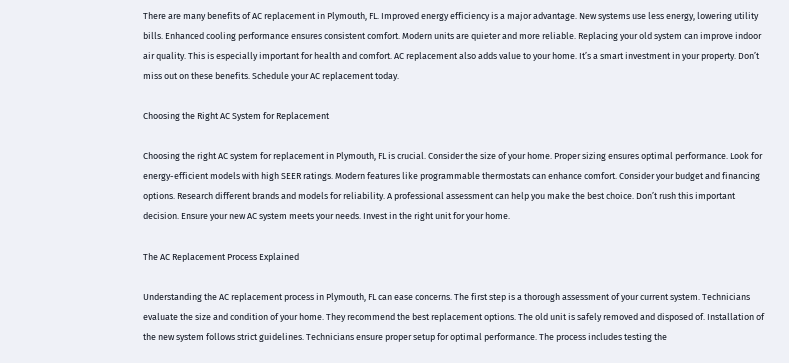There are many benefits of AC replacement in Plymouth, FL. Improved energy efficiency is a major advantage. New systems use less energy, lowering utility bills. Enhanced cooling performance ensures consistent comfort. Modern units are quieter and more reliable. Replacing your old system can improve indoor air quality. This is especially important for health and comfort. AC replacement also adds value to your home. It’s a smart investment in your property. Don’t miss out on these benefits. Schedule your AC replacement today.

Choosing the Right AC System for Replacement

Choosing the right AC system for replacement in Plymouth, FL is crucial. Consider the size of your home. Proper sizing ensures optimal performance. Look for energy-efficient models with high SEER ratings. Modern features like programmable thermostats can enhance comfort. Consider your budget and financing options. Research different brands and models for reliability. A professional assessment can help you make the best choice. Don’t rush this important decision. Ensure your new AC system meets your needs. Invest in the right unit for your home.

The AC Replacement Process Explained

Understanding the AC replacement process in Plymouth, FL can ease concerns. The first step is a thorough assessment of your current system. Technicians evaluate the size and condition of your home. They recommend the best replacement options. The old unit is safely removed and disposed of. Installation of the new system follows strict guidelines. Technicians ensure proper setup for optimal performance. The process includes testing the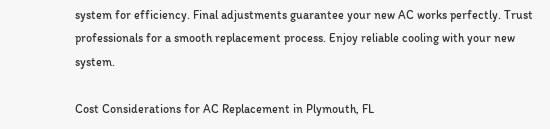system for efficiency. Final adjustments guarantee your new AC works perfectly. Trust professionals for a smooth replacement process. Enjoy reliable cooling with your new system.

Cost Considerations for AC Replacement in Plymouth, FL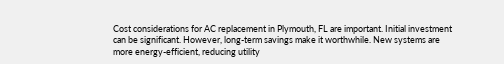Cost considerations for AC replacement in Plymouth, FL are important. Initial investment can be significant. However, long-term savings make it worthwhile. New systems are more energy-efficient, reducing utility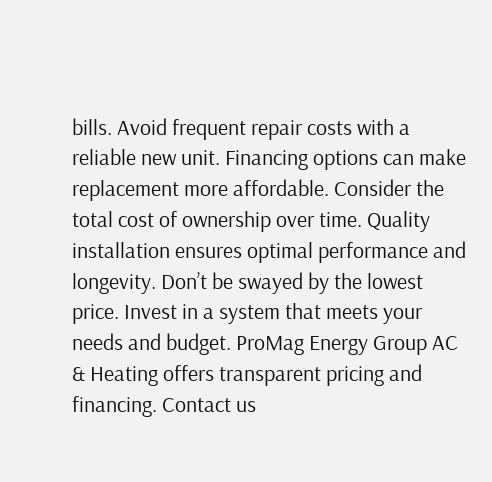bills. Avoid frequent repair costs with a reliable new unit. Financing options can make replacement more affordable. Consider the total cost of ownership over time. Quality installation ensures optimal performance and longevity. Don’t be swayed by the lowest price. Invest in a system that meets your needs and budget. ProMag Energy Group AC & Heating offers transparent pricing and financing. Contact us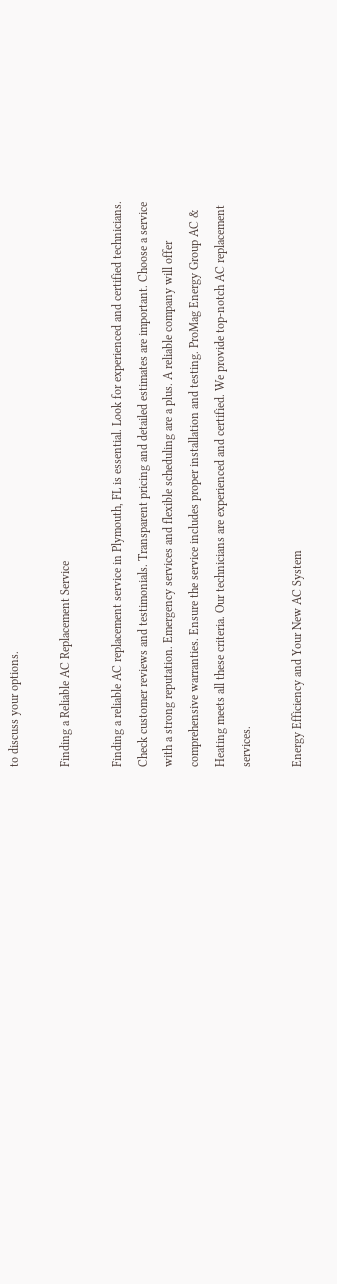to discuss your options.

Finding a Reliable AC Replacement Service

Finding a reliable AC replacement service in Plymouth, FL is essential. Look for experienced and certified technicians. Check customer reviews and testimonials. Transparent pricing and detailed estimates are important. Choose a service with a strong reputation. Emergency services and flexible scheduling are a plus. A reliable company will offer comprehensive warranties. Ensure the service includes proper installation and testing. ProMag Energy Group AC & Heating meets all these criteria. Our technicians are experienced and certified. We provide top-notch AC replacement services.

Energy Efficiency and Your New AC System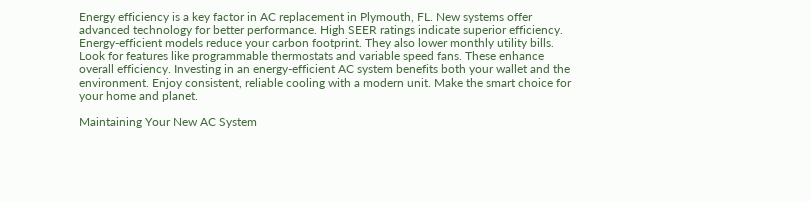Energy efficiency is a key factor in AC replacement in Plymouth, FL. New systems offer advanced technology for better performance. High SEER ratings indicate superior efficiency. Energy-efficient models reduce your carbon footprint. They also lower monthly utility bills. Look for features like programmable thermostats and variable speed fans. These enhance overall efficiency. Investing in an energy-efficient AC system benefits both your wallet and the environment. Enjoy consistent, reliable cooling with a modern unit. Make the smart choice for your home and planet.

Maintaining Your New AC System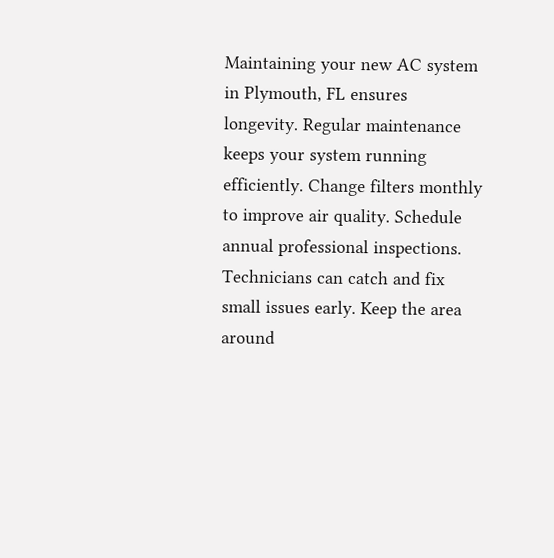Maintaining your new AC system in Plymouth, FL ensures longevity. Regular maintenance keeps your system running efficiently. Change filters monthly to improve air quality. Schedule annual professional inspections. Technicians can catch and fix small issues early. Keep the area around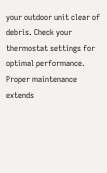your outdoor unit clear of debris. Check your thermostat settings for optimal performance. Proper maintenance extends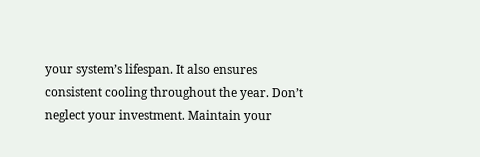your system’s lifespan. It also ensures consistent cooling throughout the year. Don’t neglect your investment. Maintain your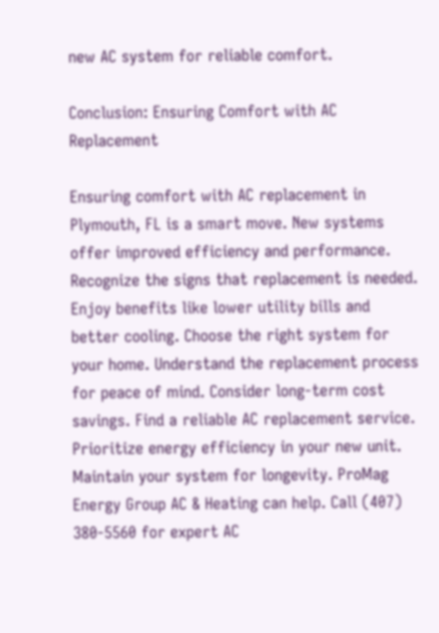new AC system for reliable comfort.

Conclusion: Ensuring Comfort with AC Replacement

Ensuring comfort with AC replacement in Plymouth, FL is a smart move. New systems offer improved efficiency and performance. Recognize the signs that replacement is needed. Enjoy benefits like lower utility bills and better cooling. Choose the right system for your home. Understand the replacement process for peace of mind. Consider long-term cost savings. Find a reliable AC replacement service. Prioritize energy efficiency in your new unit. Maintain your system for longevity. ProMag Energy Group AC & Heating can help. Call (407) 380-5560 for expert AC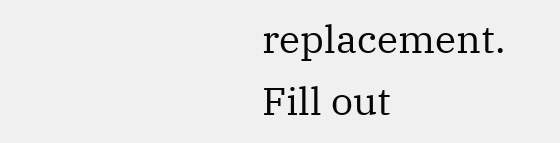replacement. Fill out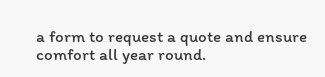a form to request a quote and ensure comfort all year round.